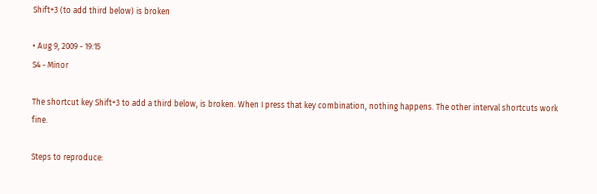Shift+3 (to add third below) is broken

• Aug 9, 2009 - 19:15
S4 - Minor

The shortcut key Shift+3 to add a third below, is broken. When I press that key combination, nothing happens. The other interval shortcuts work fine.

Steps to reproduce: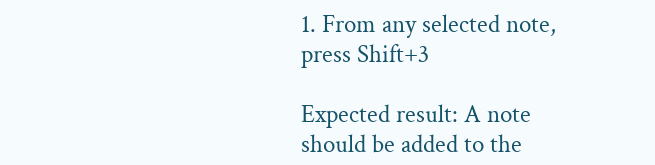1. From any selected note, press Shift+3

Expected result: A note should be added to the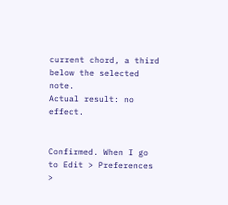current chord, a third below the selected note.
Actual result: no effect.


Confirmed. When I go to Edit > Preferences >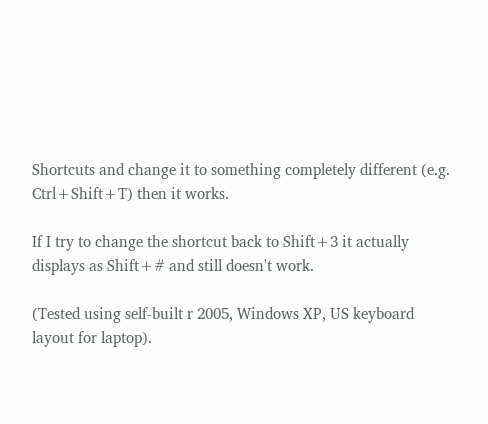Shortcuts and change it to something completely different (e.g. Ctrl+Shift+T) then it works.

If I try to change the shortcut back to Shift+3 it actually displays as Shift+# and still doesn't work.

(Tested using self-built r 2005, Windows XP, US keyboard layout for laptop).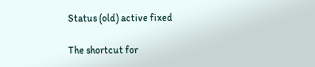Status (old) active fixed

The shortcut for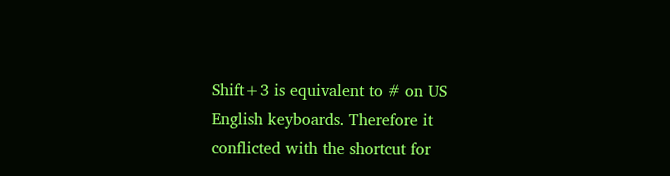Shift+3 is equivalent to # on US English keyboards. Therefore it conflicted with the shortcut for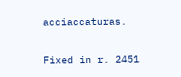acciaccaturas.

Fixed in r. 2451